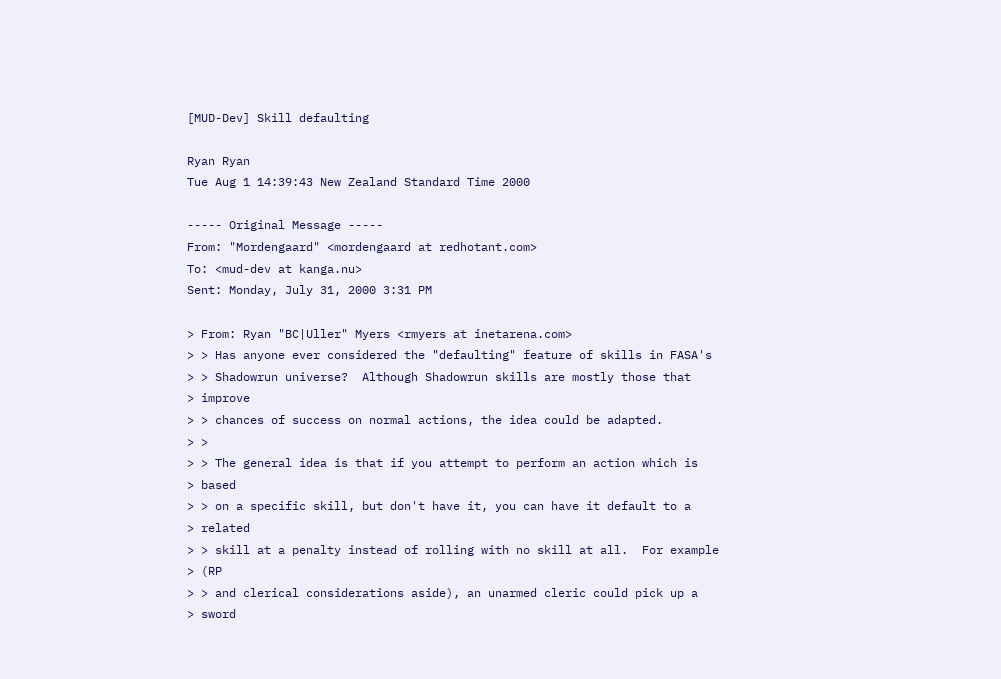[MUD-Dev] Skill defaulting

Ryan Ryan
Tue Aug 1 14:39:43 New Zealand Standard Time 2000

----- Original Message -----
From: "Mordengaard" <mordengaard at redhotant.com>
To: <mud-dev at kanga.nu>
Sent: Monday, July 31, 2000 3:31 PM

> From: Ryan "BC|Uller" Myers <rmyers at inetarena.com>
> > Has anyone ever considered the "defaulting" feature of skills in FASA's
> > Shadowrun universe?  Although Shadowrun skills are mostly those that
> improve
> > chances of success on normal actions, the idea could be adapted.
> >
> > The general idea is that if you attempt to perform an action which is
> based
> > on a specific skill, but don't have it, you can have it default to a
> related
> > skill at a penalty instead of rolling with no skill at all.  For example
> (RP
> > and clerical considerations aside), an unarmed cleric could pick up a
> sword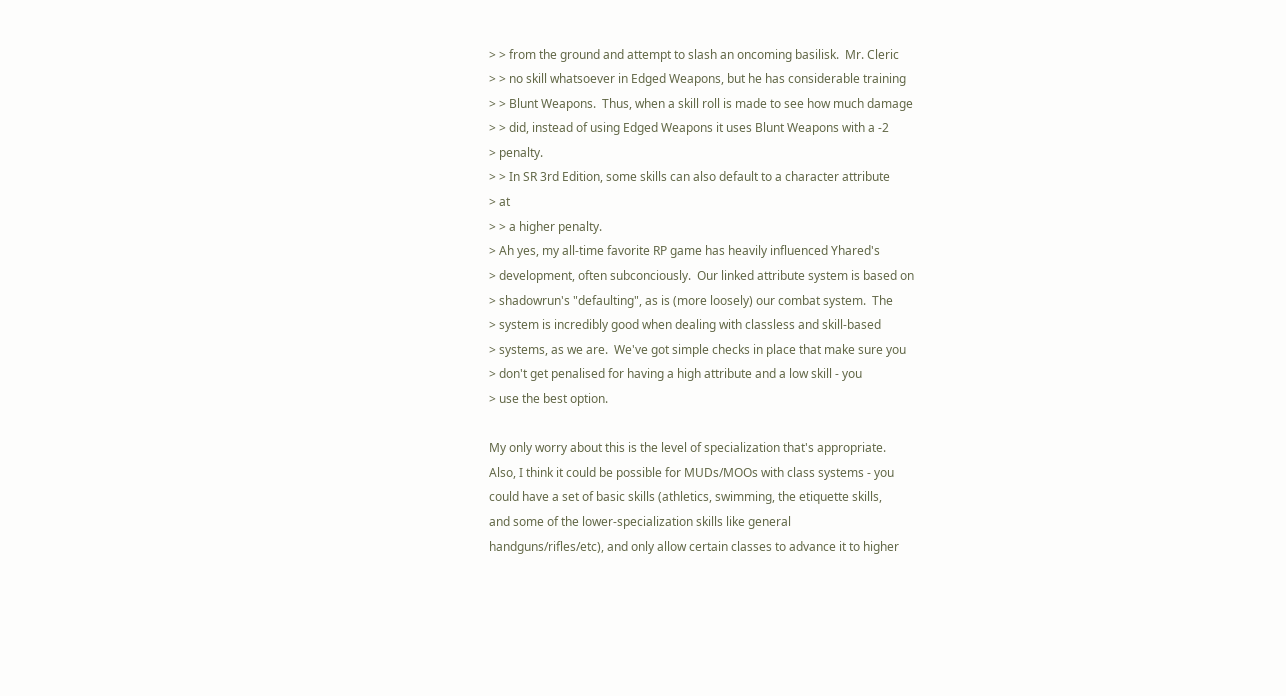> > from the ground and attempt to slash an oncoming basilisk.  Mr. Cleric
> > no skill whatsoever in Edged Weapons, but he has considerable training
> > Blunt Weapons.  Thus, when a skill roll is made to see how much damage
> > did, instead of using Edged Weapons it uses Blunt Weapons with a -2
> penalty.
> > In SR 3rd Edition, some skills can also default to a character attribute
> at
> > a higher penalty.
> Ah yes, my all-time favorite RP game has heavily influenced Yhared's
> development, often subconciously.  Our linked attribute system is based on
> shadowrun's "defaulting", as is (more loosely) our combat system.  The
> system is incredibly good when dealing with classless and skill-based
> systems, as we are.  We've got simple checks in place that make sure you
> don't get penalised for having a high attribute and a low skill - you
> use the best option.

My only worry about this is the level of specialization that's appropriate.
Also, I think it could be possible for MUDs/MOOs with class systems - you
could have a set of basic skills (athletics, swimming, the etiquette skills,
and some of the lower-specialization skills like general
handguns/rifles/etc), and only allow certain classes to advance it to higher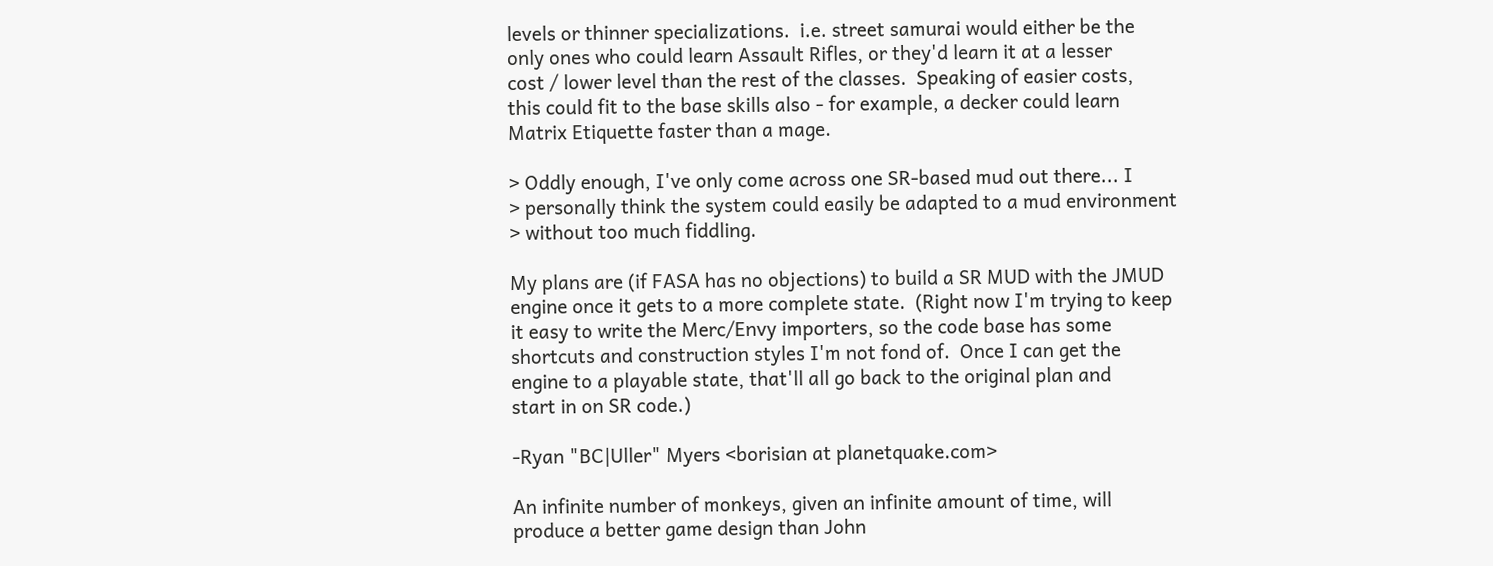levels or thinner specializations.  i.e. street samurai would either be the
only ones who could learn Assault Rifles, or they'd learn it at a lesser
cost / lower level than the rest of the classes.  Speaking of easier costs,
this could fit to the base skills also - for example, a decker could learn
Matrix Etiquette faster than a mage.

> Oddly enough, I've only come across one SR-based mud out there... I
> personally think the system could easily be adapted to a mud environment
> without too much fiddling.

My plans are (if FASA has no objections) to build a SR MUD with the JMUD
engine once it gets to a more complete state.  (Right now I'm trying to keep
it easy to write the Merc/Envy importers, so the code base has some
shortcuts and construction styles I'm not fond of.  Once I can get the
engine to a playable state, that'll all go back to the original plan and
start in on SR code.)

-Ryan "BC|Uller" Myers <borisian at planetquake.com>

An infinite number of monkeys, given an infinite amount of time, will
produce a better game design than John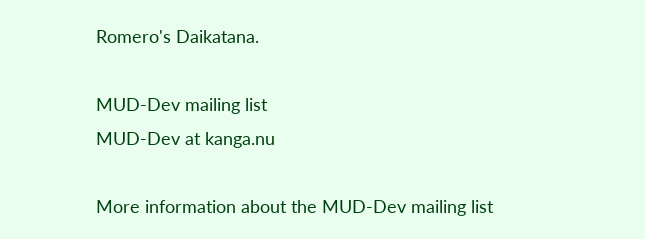Romero's Daikatana.

MUD-Dev mailing list
MUD-Dev at kanga.nu

More information about the MUD-Dev mailing list